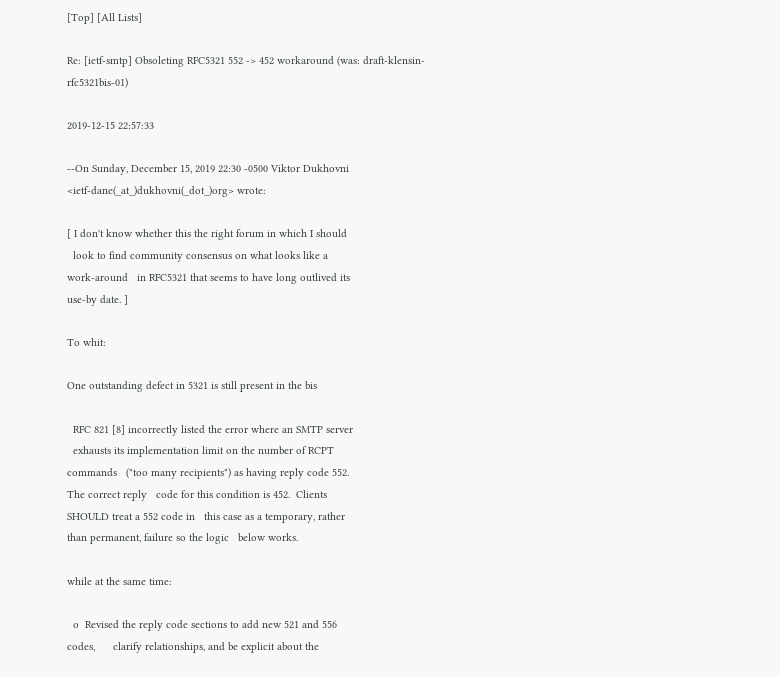[Top] [All Lists]

Re: [ietf-smtp] Obsoleting RFC5321 552 -> 452 workaround (was: draft-klensin-rfc5321bis-01)

2019-12-15 22:57:33

--On Sunday, December 15, 2019 22:30 -0500 Viktor Dukhovni
<ietf-dane(_at_)dukhovni(_dot_)org> wrote:

[ I don't know whether this the right forum in which I should
  look to find community consensus on what looks like a
work-around   in RFC5321 that seems to have long outlived its
use-by date. ]

To whit:

One outstanding defect in 5321 is still present in the bis

  RFC 821 [8] incorrectly listed the error where an SMTP server
  exhausts its implementation limit on the number of RCPT
commands   ("too many recipients") as having reply code 552.
The correct reply   code for this condition is 452.  Clients
SHOULD treat a 552 code in   this case as a temporary, rather
than permanent, failure so the logic   below works.

while at the same time:

  o  Revised the reply code sections to add new 521 and 556
codes,      clarify relationships, and be explicit about the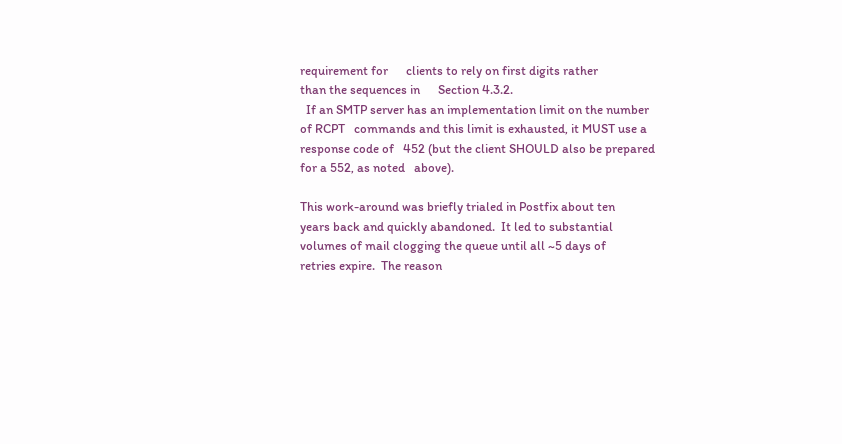requirement for      clients to rely on first digits rather
than the sequences in      Section 4.3.2.
  If an SMTP server has an implementation limit on the number
of RCPT   commands and this limit is exhausted, it MUST use a
response code of   452 (but the client SHOULD also be prepared
for a 552, as noted   above).

This work-around was briefly trialed in Postfix about ten
years back and quickly abandoned.  It led to substantial
volumes of mail clogging the queue until all ~5 days of
retries expire.  The reason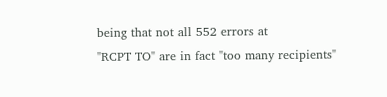being that not all 552 errors at
"RCPT TO" are in fact "too many recipients"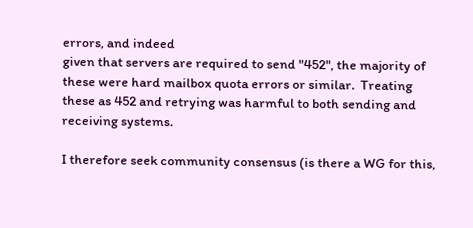errors, and indeed
given that servers are required to send "452", the majority of
these were hard mailbox quota errors or similar.  Treating
these as 452 and retrying was harmful to both sending and
receiving systems.

I therefore seek community consensus (is there a WG for this,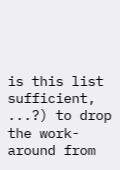is this list sufficient, ...?) to drop the work-around from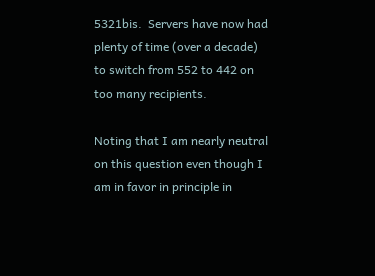5321bis.  Servers have now had plenty of time (over a decade)
to switch from 552 to 442 on too many recipients.

Noting that I am nearly neutral on this question even though I
am in favor in principle in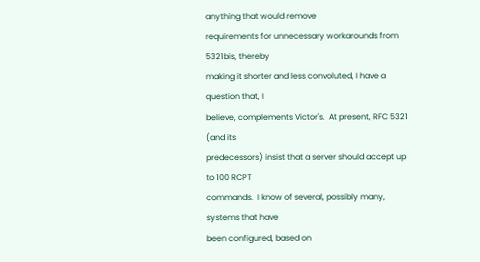anything that would remove
requirements for unnecessary workarounds from 5321bis, thereby
making it shorter and less convoluted, I have a question that, I
believe, complements Victor's.  At present, RFC 5321 (and its
predecessors) insist that a server should accept up to 100 RCPT
commands.  I know of several, possibly many, systems that have
been configured, based on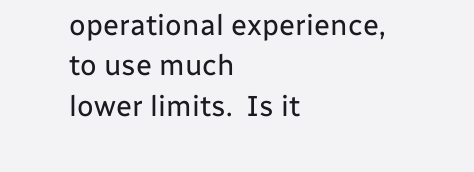operational experience, to use much
lower limits.  Is it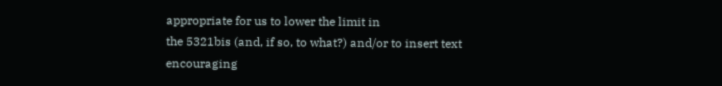appropriate for us to lower the limit in
the 5321bis (and, if so, to what?) and/or to insert text
encouraging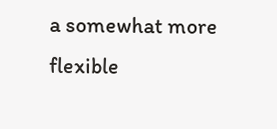a somewhat more flexible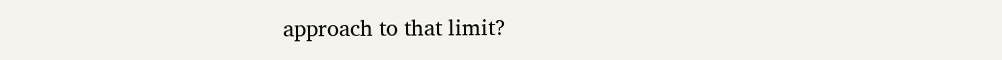approach to that limit?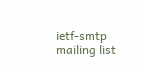ietf-smtp mailing list